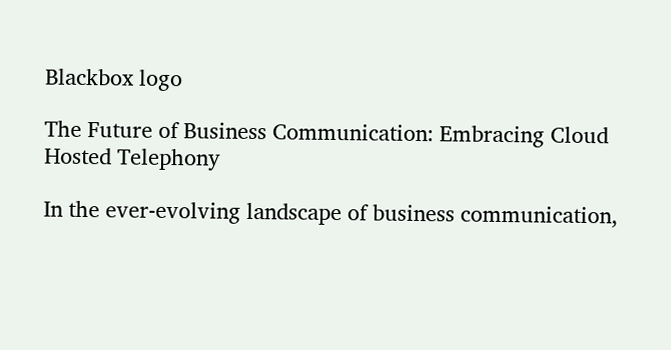Blackbox logo

The Future of Business Communication: Embracing Cloud Hosted Telephony

In the ever-evolving landscape of business communication,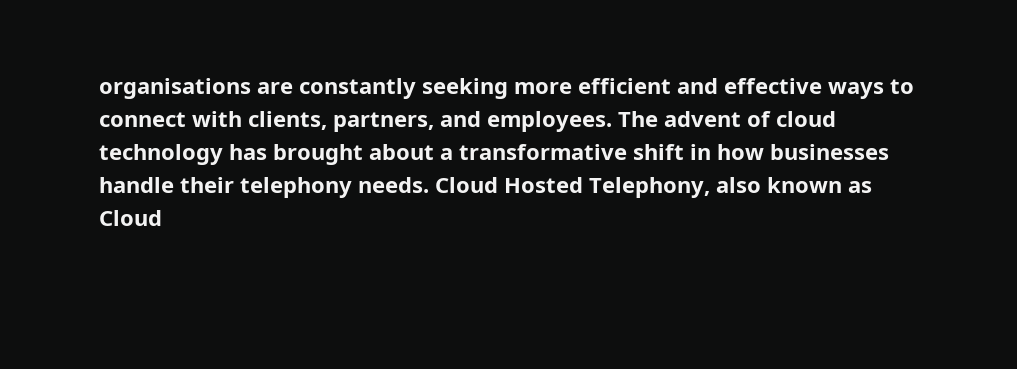organisations are constantly seeking more efficient and effective ways to connect with clients, partners, and employees. The advent of cloud technology has brought about a transformative shift in how businesses handle their telephony needs. Cloud Hosted Telephony, also known as Cloud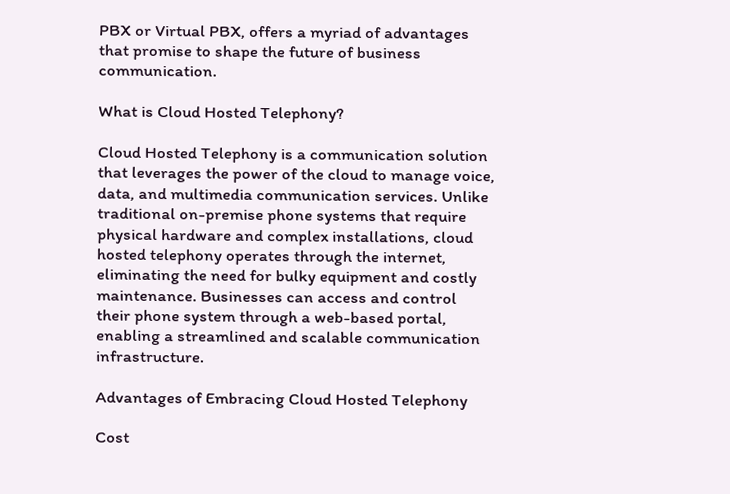PBX or Virtual PBX, offers a myriad of advantages that promise to shape the future of business communication.

What is Cloud Hosted Telephony?

Cloud Hosted Telephony is a communication solution that leverages the power of the cloud to manage voice, data, and multimedia communication services. Unlike traditional on-premise phone systems that require physical hardware and complex installations, cloud hosted telephony operates through the internet, eliminating the need for bulky equipment and costly maintenance. Businesses can access and control their phone system through a web-based portal, enabling a streamlined and scalable communication infrastructure.

Advantages of Embracing Cloud Hosted Telephony

Cost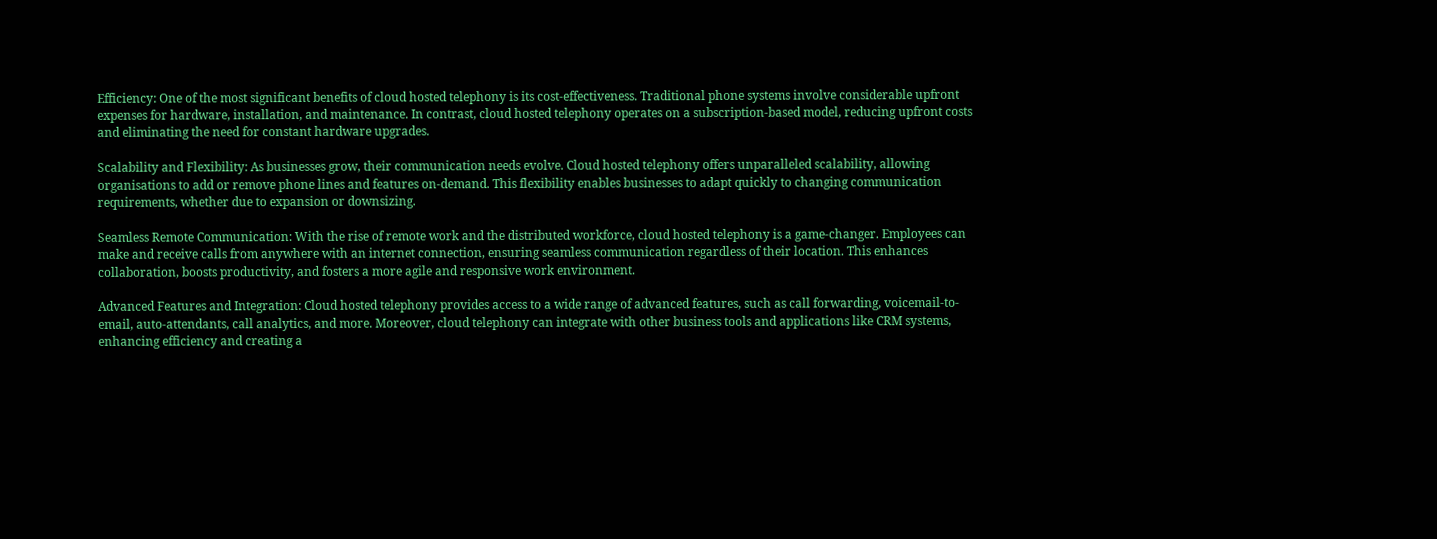Efficiency: One of the most significant benefits of cloud hosted telephony is its cost-effectiveness. Traditional phone systems involve considerable upfront expenses for hardware, installation, and maintenance. In contrast, cloud hosted telephony operates on a subscription-based model, reducing upfront costs and eliminating the need for constant hardware upgrades.

Scalability and Flexibility: As businesses grow, their communication needs evolve. Cloud hosted telephony offers unparalleled scalability, allowing organisations to add or remove phone lines and features on-demand. This flexibility enables businesses to adapt quickly to changing communication requirements, whether due to expansion or downsizing.

Seamless Remote Communication: With the rise of remote work and the distributed workforce, cloud hosted telephony is a game-changer. Employees can make and receive calls from anywhere with an internet connection, ensuring seamless communication regardless of their location. This enhances collaboration, boosts productivity, and fosters a more agile and responsive work environment.

Advanced Features and Integration: Cloud hosted telephony provides access to a wide range of advanced features, such as call forwarding, voicemail-to-email, auto-attendants, call analytics, and more. Moreover, cloud telephony can integrate with other business tools and applications like CRM systems, enhancing efficiency and creating a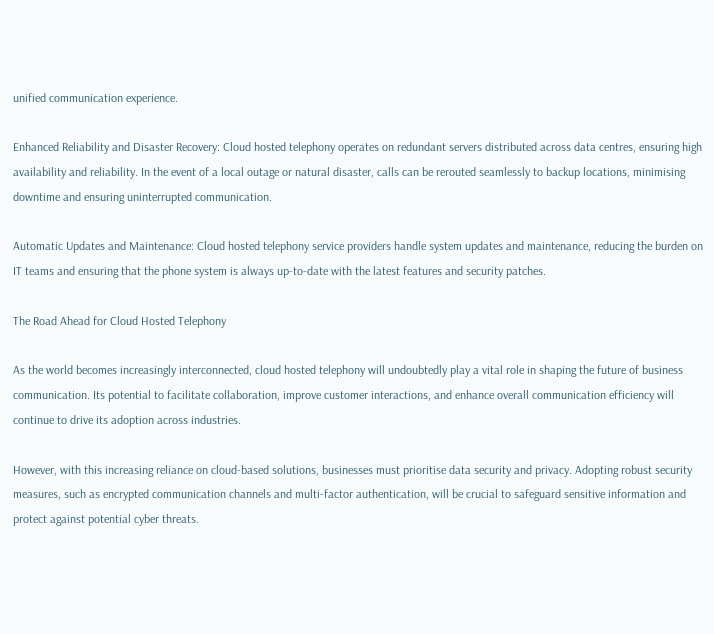unified communication experience.

Enhanced Reliability and Disaster Recovery: Cloud hosted telephony operates on redundant servers distributed across data centres, ensuring high availability and reliability. In the event of a local outage or natural disaster, calls can be rerouted seamlessly to backup locations, minimising downtime and ensuring uninterrupted communication.

Automatic Updates and Maintenance: Cloud hosted telephony service providers handle system updates and maintenance, reducing the burden on IT teams and ensuring that the phone system is always up-to-date with the latest features and security patches.

The Road Ahead for Cloud Hosted Telephony

As the world becomes increasingly interconnected, cloud hosted telephony will undoubtedly play a vital role in shaping the future of business communication. Its potential to facilitate collaboration, improve customer interactions, and enhance overall communication efficiency will continue to drive its adoption across industries.

However, with this increasing reliance on cloud-based solutions, businesses must prioritise data security and privacy. Adopting robust security measures, such as encrypted communication channels and multi-factor authentication, will be crucial to safeguard sensitive information and protect against potential cyber threats.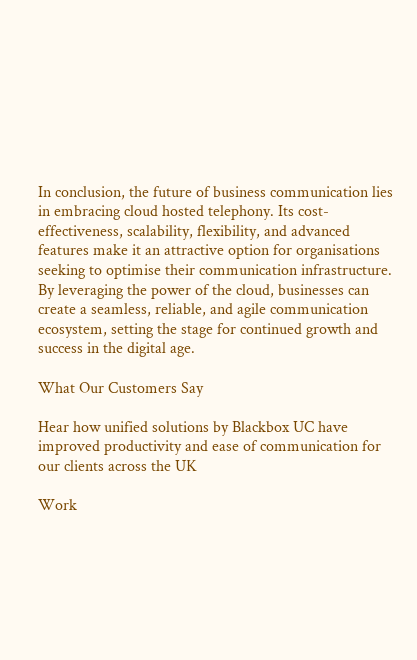In conclusion, the future of business communication lies in embracing cloud hosted telephony. Its cost-effectiveness, scalability, flexibility, and advanced features make it an attractive option for organisations seeking to optimise their communication infrastructure. By leveraging the power of the cloud, businesses can create a seamless, reliable, and agile communication ecosystem, setting the stage for continued growth and success in the digital age.

What Our Customers Say

Hear how unified solutions by Blackbox UC have improved productivity and ease of communication for our clients across the UK

Work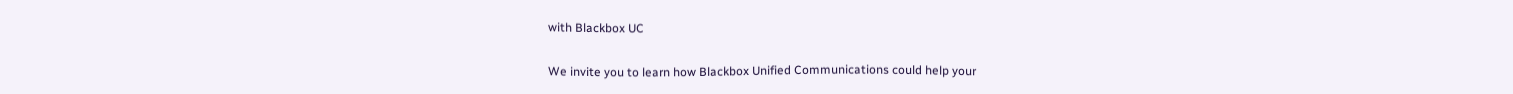with Blackbox UC

We invite you to learn how Blackbox Unified Communications could help your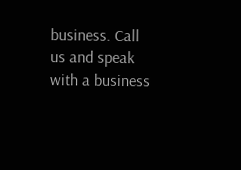business. Call us and speak with a business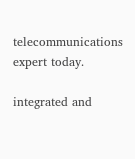telecommunications expert today.

integrated and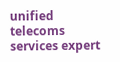unified telecoms services expert